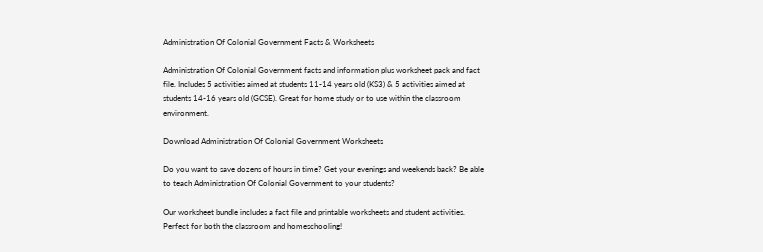Administration Of Colonial Government Facts & Worksheets

Administration Of Colonial Government facts and information plus worksheet pack and fact file. Includes 5 activities aimed at students 11-14 years old (KS3) & 5 activities aimed at students 14-16 years old (GCSE). Great for home study or to use within the classroom environment.

Download Administration Of Colonial Government Worksheets

Do you want to save dozens of hours in time? Get your evenings and weekends back? Be able to teach Administration Of Colonial Government to your students?

Our worksheet bundle includes a fact file and printable worksheets and student activities. Perfect for both the classroom and homeschooling!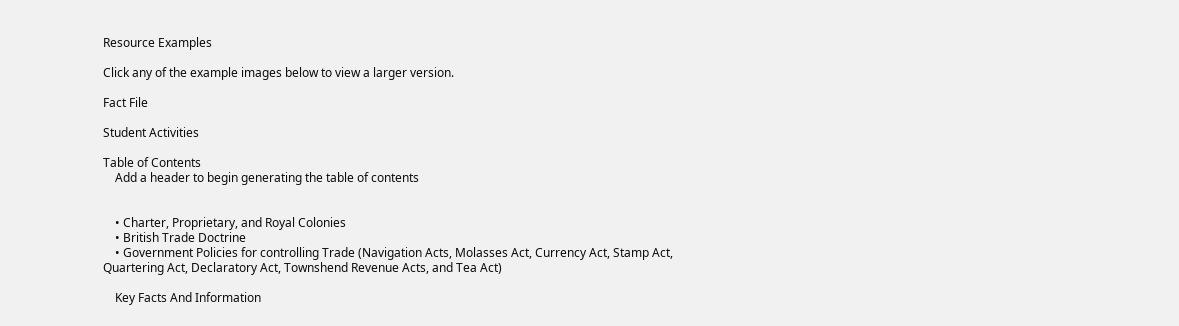Resource Examples

Click any of the example images below to view a larger version.

Fact File

Student Activities

Table of Contents
    Add a header to begin generating the table of contents


    • Charter, Proprietary, and Royal Colonies
    • British Trade Doctrine
    • Government Policies for controlling Trade (Navigation Acts, Molasses Act, Currency Act, Stamp Act, Quartering Act, Declaratory Act, Townshend Revenue Acts, and Tea Act)

    Key Facts And Information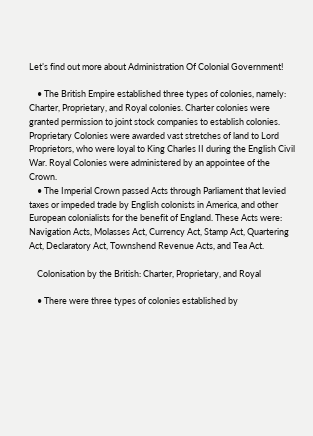Let’s find out more about Administration Of Colonial Government!

    • The British Empire established three types of colonies, namely: Charter, Proprietary, and Royal colonies. Charter colonies were granted permission to joint stock companies to establish colonies. Proprietary Colonies were awarded vast stretches of land to Lord Proprietors, who were loyal to King Charles II during the English Civil War. Royal Colonies were administered by an appointee of the Crown.
    • The Imperial Crown passed Acts through Parliament that levied taxes or impeded trade by English colonists in America, and other European colonialists for the benefit of England. These Acts were: Navigation Acts, Molasses Act, Currency Act, Stamp Act, Quartering Act, Declaratory Act, Townshend Revenue Acts, and Tea Act.

    Colonisation by the British: Charter, Proprietary, and Royal

    • There were three types of colonies established by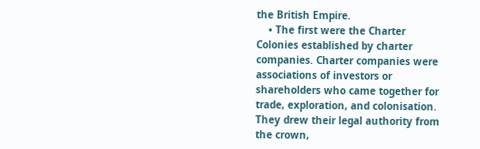the British Empire.
    • The first were the Charter Colonies established by charter companies. Charter companies were associations of investors or shareholders who came together for trade, exploration, and colonisation. They drew their legal authority from the crown,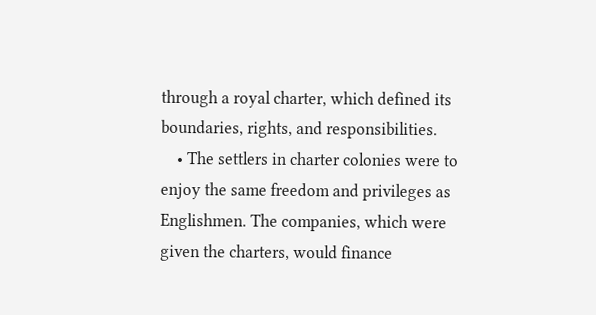through a royal charter, which defined its boundaries, rights, and responsibilities.
    • The settlers in charter colonies were to enjoy the same freedom and privileges as Englishmen. The companies, which were given the charters, would finance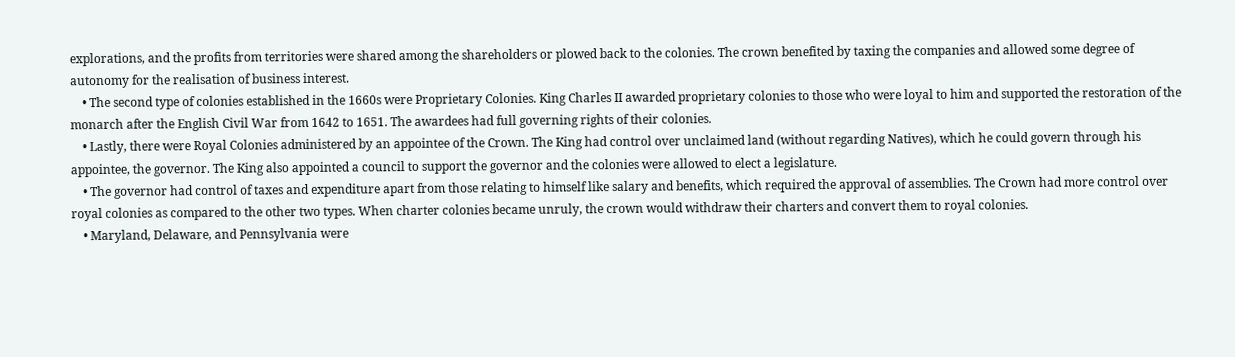explorations, and the profits from territories were shared among the shareholders or plowed back to the colonies. The crown benefited by taxing the companies and allowed some degree of autonomy for the realisation of business interest.
    • The second type of colonies established in the 1660s were Proprietary Colonies. King Charles II awarded proprietary colonies to those who were loyal to him and supported the restoration of the monarch after the English Civil War from 1642 to 1651. The awardees had full governing rights of their colonies.
    • Lastly, there were Royal Colonies administered by an appointee of the Crown. The King had control over unclaimed land (without regarding Natives), which he could govern through his appointee, the governor. The King also appointed a council to support the governor and the colonies were allowed to elect a legislature.
    • The governor had control of taxes and expenditure apart from those relating to himself like salary and benefits, which required the approval of assemblies. The Crown had more control over royal colonies as compared to the other two types. When charter colonies became unruly, the crown would withdraw their charters and convert them to royal colonies.
    • Maryland, Delaware, and Pennsylvania were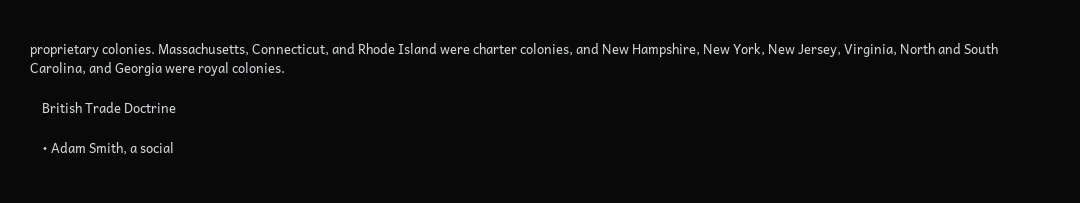proprietary colonies. Massachusetts, Connecticut, and Rhode Island were charter colonies, and New Hampshire, New York, New Jersey, Virginia, North and South Carolina, and Georgia were royal colonies.

    British Trade Doctrine

    • Adam Smith, a social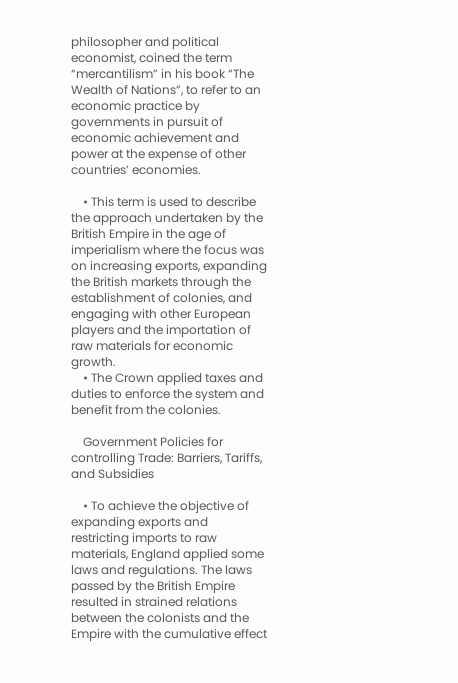philosopher and political economist, coined the term “mercantilism” in his book “The Wealth of Nations”, to refer to an economic practice by governments in pursuit of economic achievement and power at the expense of other countries’ economies.

    • This term is used to describe the approach undertaken by the British Empire in the age of imperialism where the focus was on increasing exports, expanding the British markets through the establishment of colonies, and engaging with other European players and the importation of raw materials for economic growth.
    • The Crown applied taxes and duties to enforce the system and benefit from the colonies.

    Government Policies for controlling Trade: Barriers, Tariffs, and Subsidies

    • To achieve the objective of expanding exports and restricting imports to raw materials, England applied some laws and regulations. The laws passed by the British Empire resulted in strained relations between the colonists and the Empire with the cumulative effect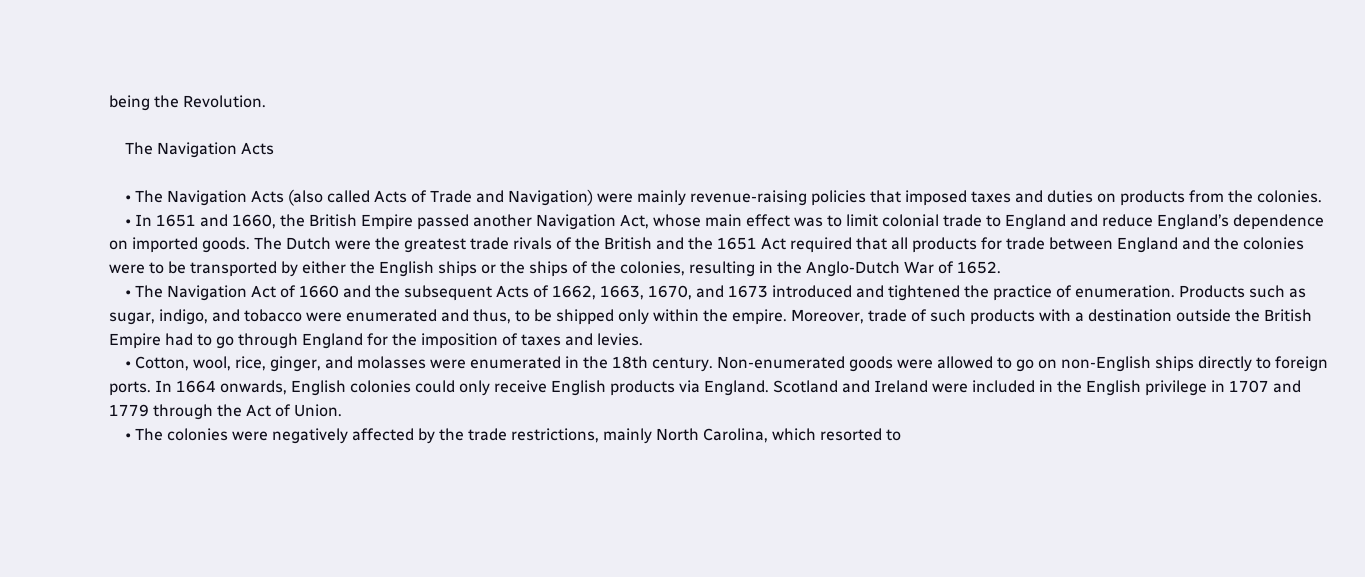being the Revolution.

    The Navigation Acts

    • The Navigation Acts (also called Acts of Trade and Navigation) were mainly revenue-raising policies that imposed taxes and duties on products from the colonies.
    • In 1651 and 1660, the British Empire passed another Navigation Act, whose main effect was to limit colonial trade to England and reduce England’s dependence on imported goods. The Dutch were the greatest trade rivals of the British and the 1651 Act required that all products for trade between England and the colonies were to be transported by either the English ships or the ships of the colonies, resulting in the Anglo-Dutch War of 1652.
    • The Navigation Act of 1660 and the subsequent Acts of 1662, 1663, 1670, and 1673 introduced and tightened the practice of enumeration. Products such as sugar, indigo, and tobacco were enumerated and thus, to be shipped only within the empire. Moreover, trade of such products with a destination outside the British Empire had to go through England for the imposition of taxes and levies.
    • Cotton, wool, rice, ginger, and molasses were enumerated in the 18th century. Non-enumerated goods were allowed to go on non-English ships directly to foreign ports. In 1664 onwards, English colonies could only receive English products via England. Scotland and Ireland were included in the English privilege in 1707 and 1779 through the Act of Union.
    • The colonies were negatively affected by the trade restrictions, mainly North Carolina, which resorted to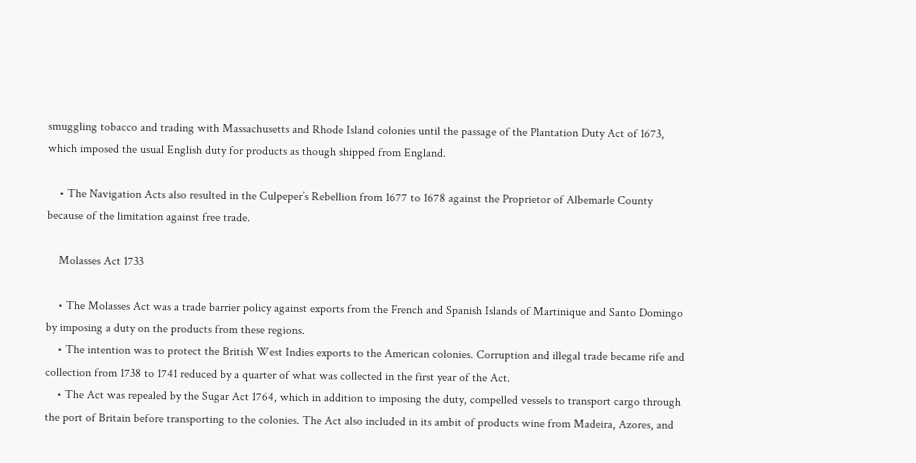smuggling tobacco and trading with Massachusetts and Rhode Island colonies until the passage of the Plantation Duty Act of 1673, which imposed the usual English duty for products as though shipped from England.

    • The Navigation Acts also resulted in the Culpeper’s Rebellion from 1677 to 1678 against the Proprietor of Albemarle County because of the limitation against free trade.

    Molasses Act 1733

    • The Molasses Act was a trade barrier policy against exports from the French and Spanish Islands of Martinique and Santo Domingo by imposing a duty on the products from these regions.
    • The intention was to protect the British West Indies exports to the American colonies. Corruption and illegal trade became rife and collection from 1738 to 1741 reduced by a quarter of what was collected in the first year of the Act.
    • The Act was repealed by the Sugar Act 1764, which in addition to imposing the duty, compelled vessels to transport cargo through the port of Britain before transporting to the colonies. The Act also included in its ambit of products wine from Madeira, Azores, and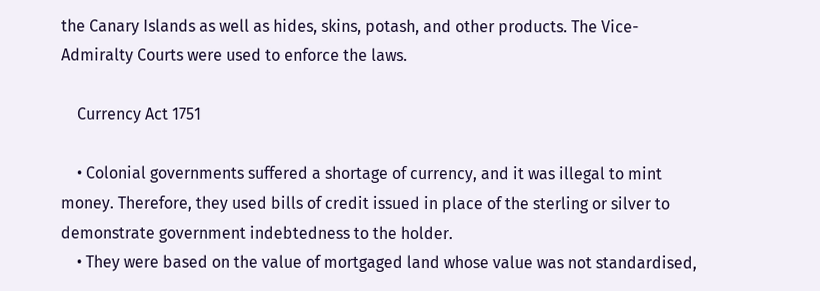the Canary Islands as well as hides, skins, potash, and other products. The Vice-Admiralty Courts were used to enforce the laws.

    Currency Act 1751

    • Colonial governments suffered a shortage of currency, and it was illegal to mint money. Therefore, they used bills of credit issued in place of the sterling or silver to demonstrate government indebtedness to the holder.
    • They were based on the value of mortgaged land whose value was not standardised,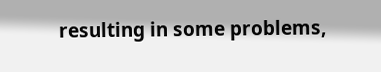resulting in some problems,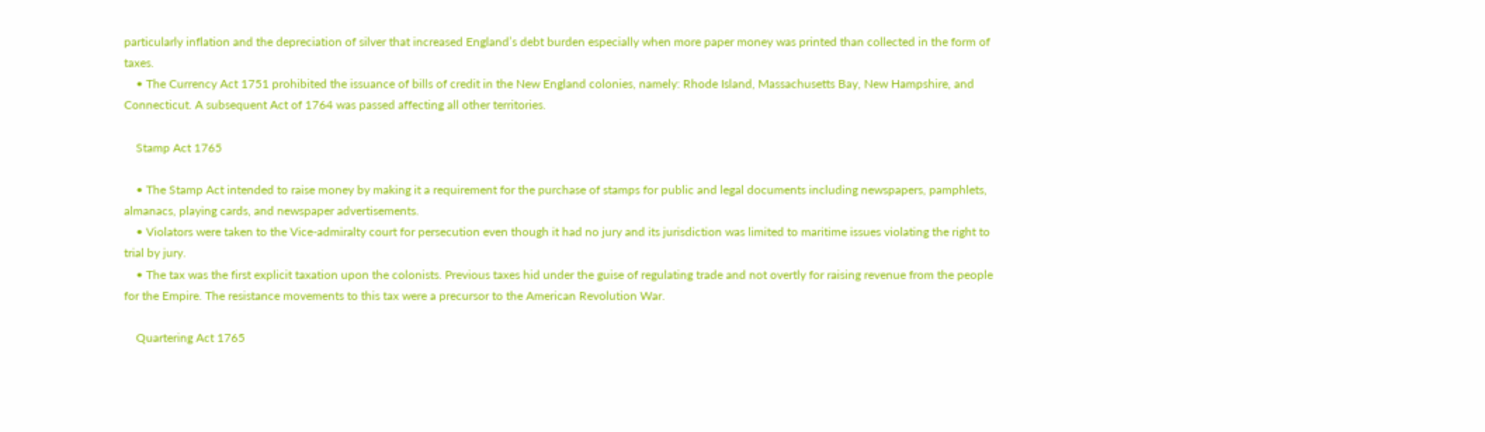particularly inflation and the depreciation of silver that increased England’s debt burden especially when more paper money was printed than collected in the form of taxes.
    • The Currency Act 1751 prohibited the issuance of bills of credit in the New England colonies, namely: Rhode Island, Massachusetts Bay, New Hampshire, and Connecticut. A subsequent Act of 1764 was passed affecting all other territories.

    Stamp Act 1765

    • The Stamp Act intended to raise money by making it a requirement for the purchase of stamps for public and legal documents including newspapers, pamphlets, almanacs, playing cards, and newspaper advertisements.
    • Violators were taken to the Vice-admiralty court for persecution even though it had no jury and its jurisdiction was limited to maritime issues violating the right to trial by jury.
    • The tax was the first explicit taxation upon the colonists. Previous taxes hid under the guise of regulating trade and not overtly for raising revenue from the people for the Empire. The resistance movements to this tax were a precursor to the American Revolution War.

    Quartering Act 1765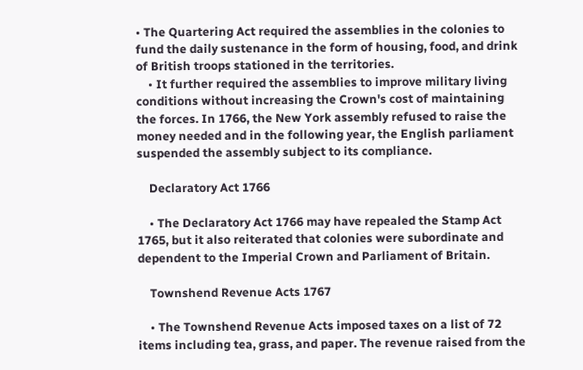• The Quartering Act required the assemblies in the colonies to fund the daily sustenance in the form of housing, food, and drink of British troops stationed in the territories.
    • It further required the assemblies to improve military living conditions without increasing the Crown's cost of maintaining the forces. In 1766, the New York assembly refused to raise the money needed and in the following year, the English parliament suspended the assembly subject to its compliance.

    Declaratory Act 1766

    • The Declaratory Act 1766 may have repealed the Stamp Act 1765, but it also reiterated that colonies were subordinate and dependent to the Imperial Crown and Parliament of Britain.

    Townshend Revenue Acts 1767

    • The Townshend Revenue Acts imposed taxes on a list of 72 items including tea, grass, and paper. The revenue raised from the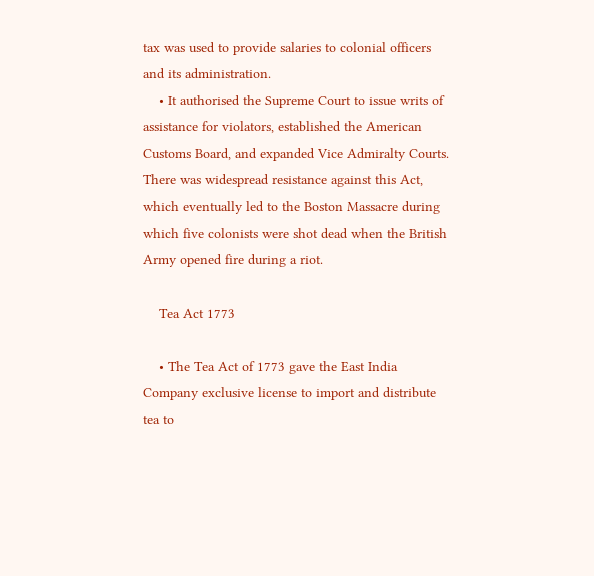tax was used to provide salaries to colonial officers and its administration.
    • It authorised the Supreme Court to issue writs of assistance for violators, established the American Customs Board, and expanded Vice Admiralty Courts. There was widespread resistance against this Act, which eventually led to the Boston Massacre during which five colonists were shot dead when the British Army opened fire during a riot.

    Tea Act 1773

    • The Tea Act of 1773 gave the East India Company exclusive license to import and distribute tea to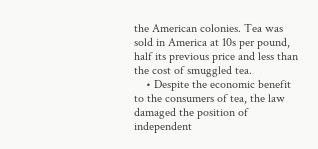the American colonies. Tea was sold in America at 10s per pound, half its previous price and less than the cost of smuggled tea.
    • Despite the economic benefit to the consumers of tea, the law damaged the position of independent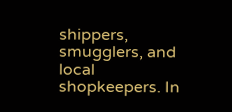shippers, smugglers, and local shopkeepers. In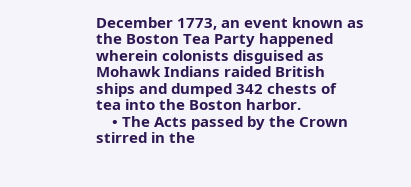December 1773, an event known as the Boston Tea Party happened wherein colonists disguised as Mohawk Indians raided British ships and dumped 342 chests of tea into the Boston harbor.
    • The Acts passed by the Crown stirred in the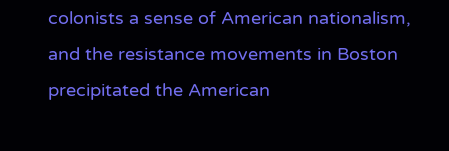colonists a sense of American nationalism, and the resistance movements in Boston precipitated the American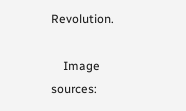Revolution.

    Image sources: